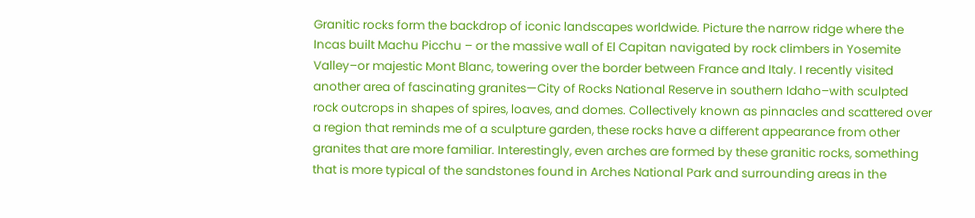Granitic rocks form the backdrop of iconic landscapes worldwide. Picture the narrow ridge where the Incas built Machu Picchu – or the massive wall of El Capitan navigated by rock climbers in Yosemite Valley–or majestic Mont Blanc, towering over the border between France and Italy. I recently visited another area of fascinating granites—City of Rocks National Reserve in southern Idaho–with sculpted rock outcrops in shapes of spires, loaves, and domes. Collectively known as pinnacles and scattered over a region that reminds me of a sculpture garden, these rocks have a different appearance from other granites that are more familiar. Interestingly, even arches are formed by these granitic rocks, something that is more typical of the sandstones found in Arches National Park and surrounding areas in the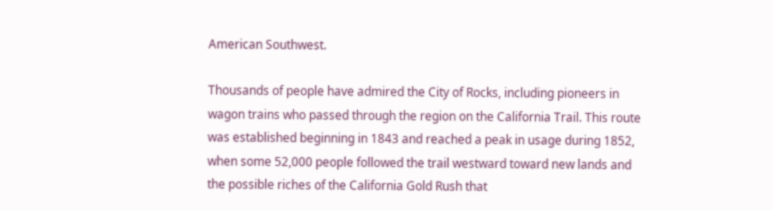American Southwest.

Thousands of people have admired the City of Rocks, including pioneers in wagon trains who passed through the region on the California Trail. This route was established beginning in 1843 and reached a peak in usage during 1852, when some 52,000 people followed the trail westward toward new lands and the possible riches of the California Gold Rush that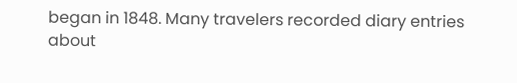began in 1848. Many travelers recorded diary entries about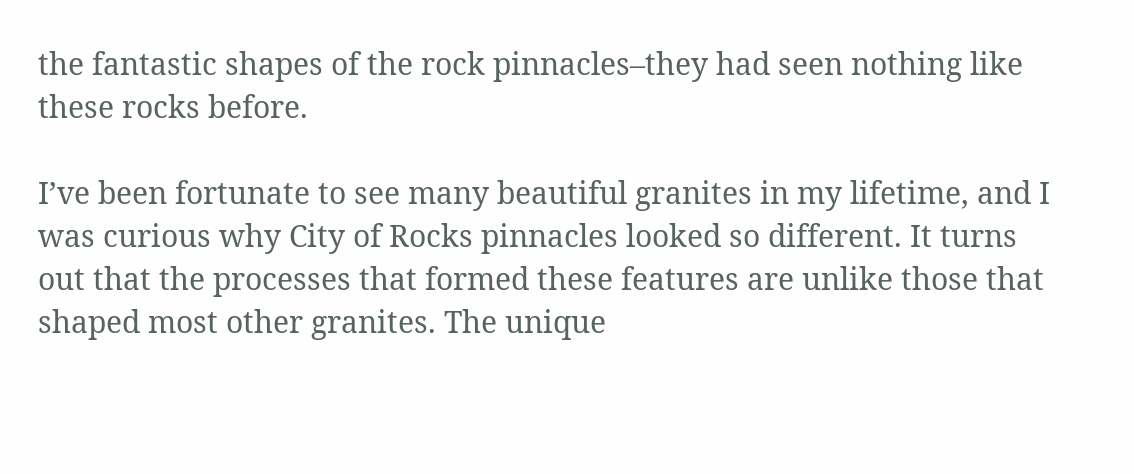the fantastic shapes of the rock pinnacles–they had seen nothing like these rocks before.

I’ve been fortunate to see many beautiful granites in my lifetime, and I was curious why City of Rocks pinnacles looked so different. It turns out that the processes that formed these features are unlike those that shaped most other granites. The unique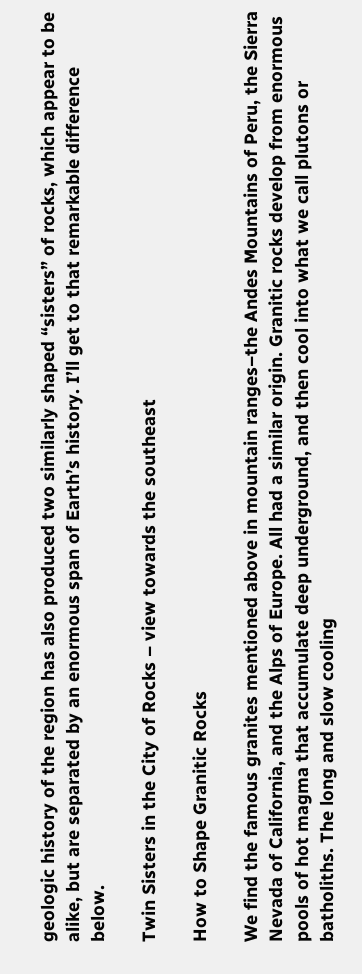geologic history of the region has also produced two similarly shaped “sisters” of rocks, which appear to be alike, but are separated by an enormous span of Earth’s history. I’ll get to that remarkable difference below.

Twin Sisters in the City of Rocks – view towards the southeast

How to Shape Granitic Rocks

We find the famous granites mentioned above in mountain ranges–the Andes Mountains of Peru, the Sierra Nevada of California, and the Alps of Europe. All had a similar origin. Granitic rocks develop from enormous pools of hot magma that accumulate deep underground, and then cool into what we call plutons or batholiths. The long and slow cooling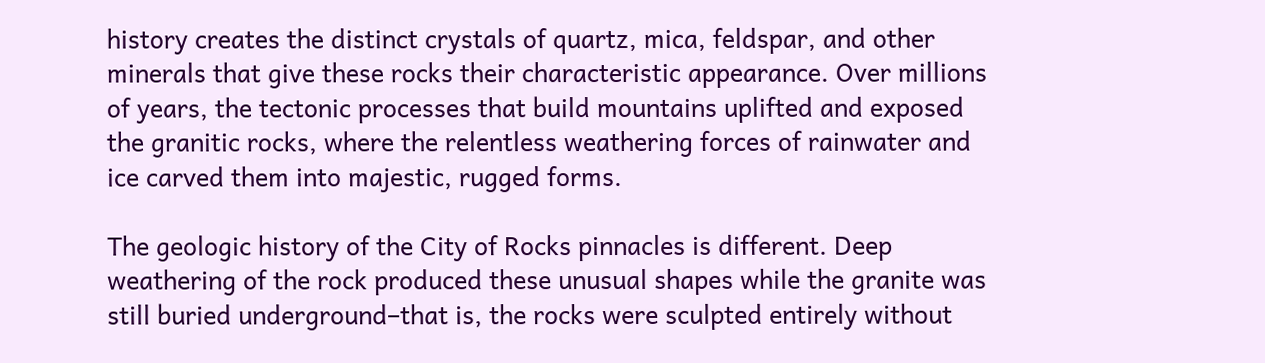history creates the distinct crystals of quartz, mica, feldspar, and other minerals that give these rocks their characteristic appearance. Over millions of years, the tectonic processes that build mountains uplifted and exposed the granitic rocks, where the relentless weathering forces of rainwater and ice carved them into majestic, rugged forms.

The geologic history of the City of Rocks pinnacles is different. Deep weathering of the rock produced these unusual shapes while the granite was still buried underground–that is, the rocks were sculpted entirely without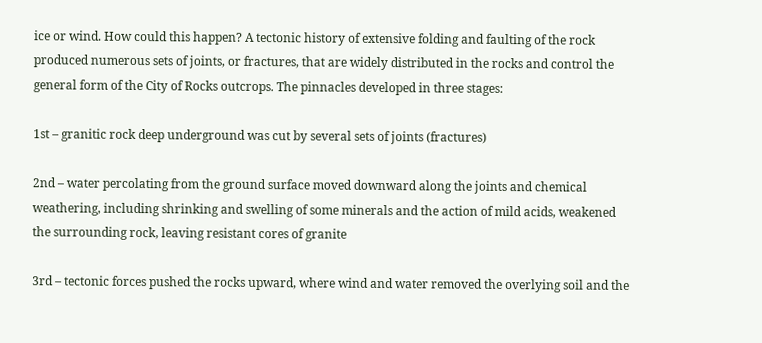ice or wind. How could this happen? A tectonic history of extensive folding and faulting of the rock produced numerous sets of joints, or fractures, that are widely distributed in the rocks and control the general form of the City of Rocks outcrops. The pinnacles developed in three stages:

1st – granitic rock deep underground was cut by several sets of joints (fractures)

2nd – water percolating from the ground surface moved downward along the joints and chemical weathering, including shrinking and swelling of some minerals and the action of mild acids, weakened the surrounding rock, leaving resistant cores of granite

3rd – tectonic forces pushed the rocks upward, where wind and water removed the overlying soil and the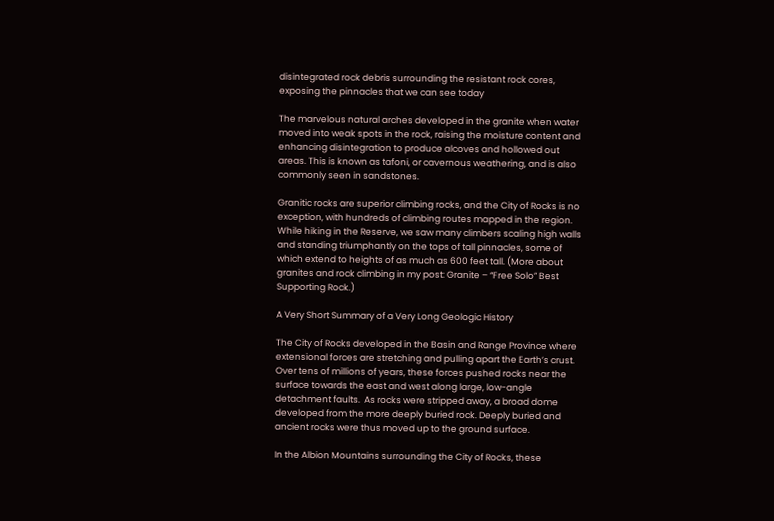disintegrated rock debris surrounding the resistant rock cores, exposing the pinnacles that we can see today

The marvelous natural arches developed in the granite when water moved into weak spots in the rock, raising the moisture content and enhancing disintegration to produce alcoves and hollowed out areas. This is known as tafoni, or cavernous weathering, and is also commonly seen in sandstones.

Granitic rocks are superior climbing rocks, and the City of Rocks is no exception, with hundreds of climbing routes mapped in the region. While hiking in the Reserve, we saw many climbers scaling high walls and standing triumphantly on the tops of tall pinnacles, some of which extend to heights of as much as 600 feet tall. (More about granites and rock climbing in my post: Granite – “Free Solo” Best Supporting Rock.)

A Very Short Summary of a Very Long Geologic History

The City of Rocks developed in the Basin and Range Province where extensional forces are stretching and pulling apart the Earth’s crust. Over tens of millions of years, these forces pushed rocks near the surface towards the east and west along large, low-angle detachment faults.  As rocks were stripped away, a broad dome developed from the more deeply buried rock. Deeply buried and ancient rocks were thus moved up to the ground surface.

In the Albion Mountains surrounding the City of Rocks, these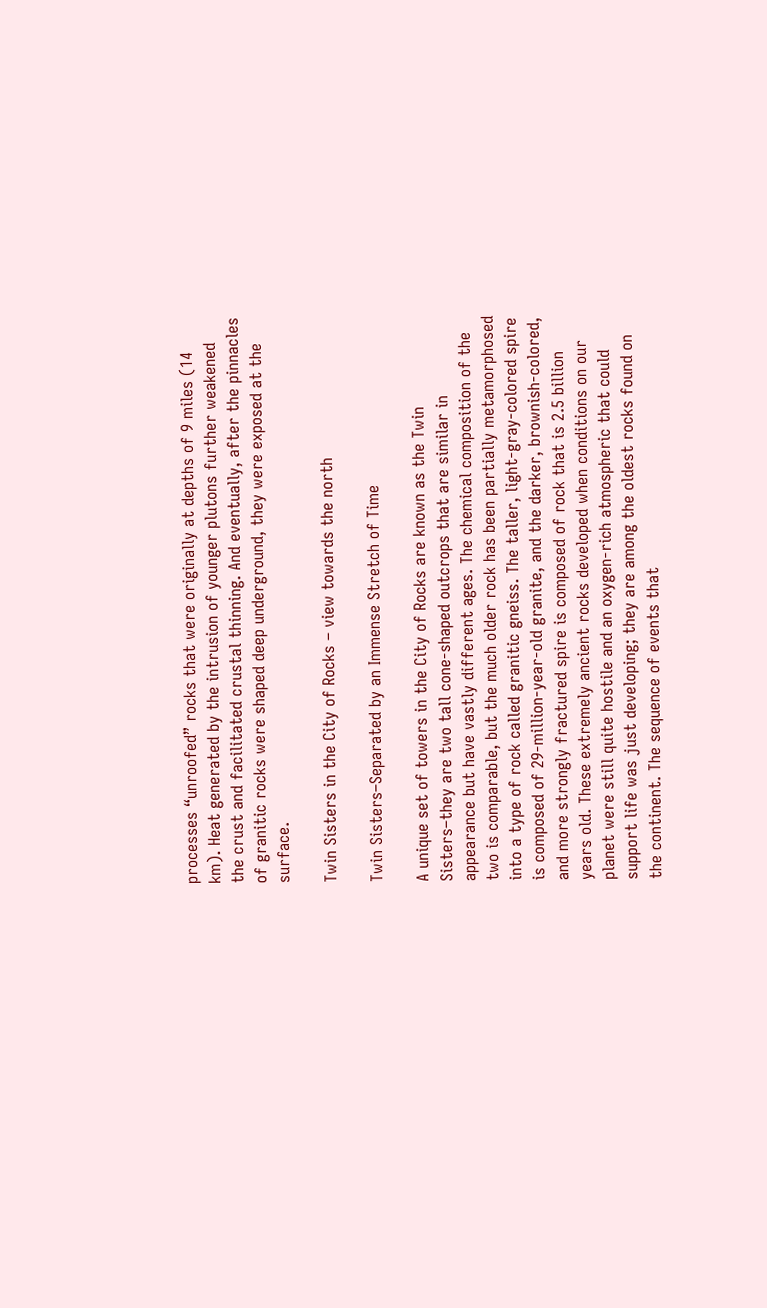processes “unroofed” rocks that were originally at depths of 9 miles (14 km). Heat generated by the intrusion of younger plutons further weakened the crust and facilitated crustal thinning. And eventually, after the pinnacles of granitic rocks were shaped deep underground, they were exposed at the surface.

Twin Sisters in the City of Rocks – view towards the north

Twin Sisters–Separated by an Immense Stretch of Time

A unique set of towers in the City of Rocks are known as the Twin Sisters–they are two tall cone-shaped outcrops that are similar in appearance but have vastly different ages. The chemical composition of the two is comparable, but the much older rock has been partially metamorphosed into a type of rock called granitic gneiss. The taller, light-gray-colored spire is composed of 29-million-year-old granite, and the darker, brownish-colored, and more strongly fractured spire is composed of rock that is 2.5 billion years old. These extremely ancient rocks developed when conditions on our planet were still quite hostile and an oxygen-rich atmospheric that could support life was just developing; they are among the oldest rocks found on the continent. The sequence of events that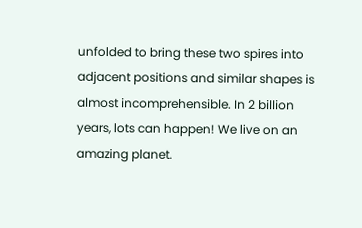unfolded to bring these two spires into adjacent positions and similar shapes is almost incomprehensible. In 2 billion years, lots can happen! We live on an amazing planet.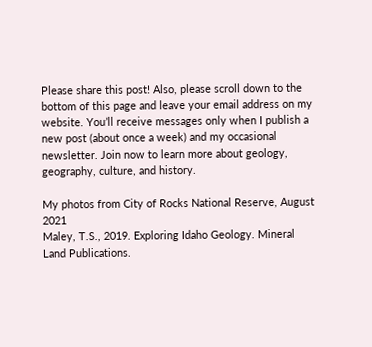Please share this post! Also, please scroll down to the bottom of this page and leave your email address on my website. You’ll receive messages only when I publish a new post (about once a week) and my occasional newsletter. Join now to learn more about geology, geography, culture, and history.

My photos from City of Rocks National Reserve, August 2021
Maley, T.S., 2019. Exploring Idaho Geology. Mineral Land Publications.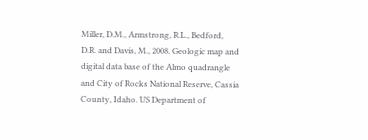Miller, D.M., Armstrong, R.L., Bedford, D.R. and Davis, M., 2008. Geologic map and digital data base of the Almo quadrangle and City of Rocks National Reserve, Cassia County, Idaho. US Department of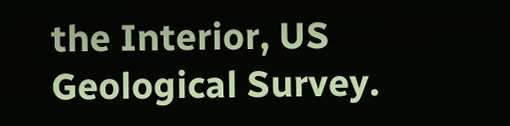the Interior, US Geological Survey.